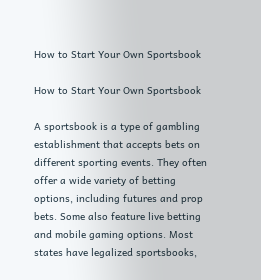How to Start Your Own Sportsbook

How to Start Your Own Sportsbook

A sportsbook is a type of gambling establishment that accepts bets on different sporting events. They often offer a wide variety of betting options, including futures and prop bets. Some also feature live betting and mobile gaming options. Most states have legalized sportsbooks,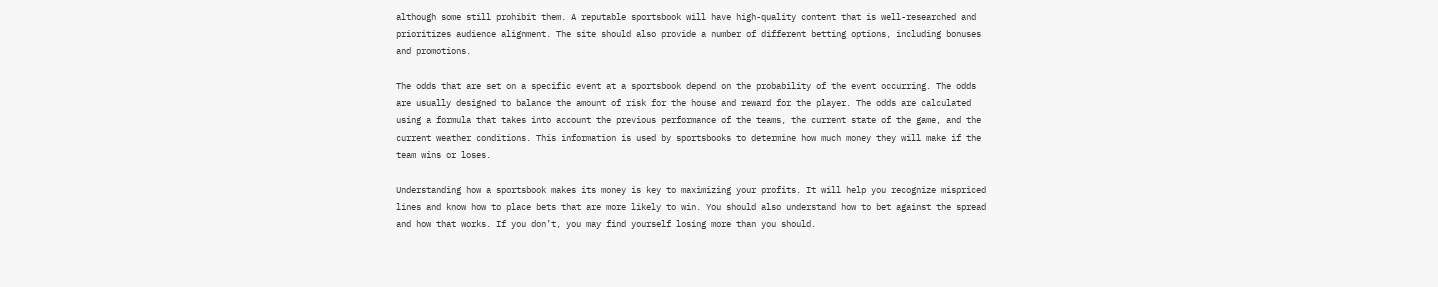although some still prohibit them. A reputable sportsbook will have high-quality content that is well-researched and prioritizes audience alignment. The site should also provide a number of different betting options, including bonuses and promotions.

The odds that are set on a specific event at a sportsbook depend on the probability of the event occurring. The odds are usually designed to balance the amount of risk for the house and reward for the player. The odds are calculated using a formula that takes into account the previous performance of the teams, the current state of the game, and the current weather conditions. This information is used by sportsbooks to determine how much money they will make if the team wins or loses.

Understanding how a sportsbook makes its money is key to maximizing your profits. It will help you recognize mispriced lines and know how to place bets that are more likely to win. You should also understand how to bet against the spread and how that works. If you don’t, you may find yourself losing more than you should.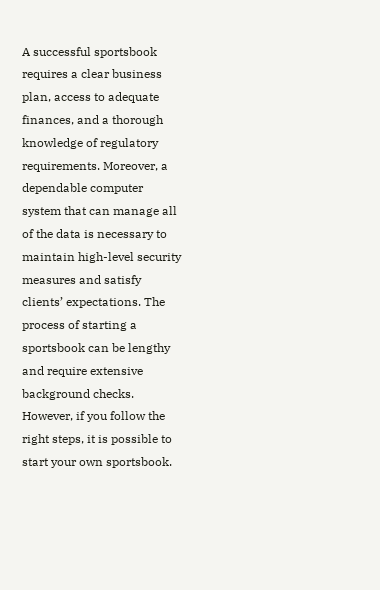A successful sportsbook requires a clear business plan, access to adequate finances, and a thorough knowledge of regulatory requirements. Moreover, a dependable computer system that can manage all of the data is necessary to maintain high-level security measures and satisfy clients’ expectations. The process of starting a sportsbook can be lengthy and require extensive background checks. However, if you follow the right steps, it is possible to start your own sportsbook.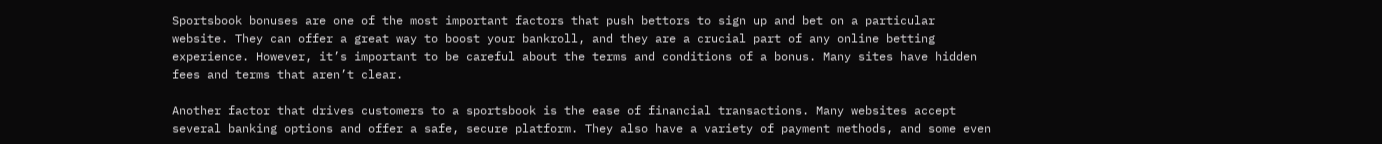Sportsbook bonuses are one of the most important factors that push bettors to sign up and bet on a particular website. They can offer a great way to boost your bankroll, and they are a crucial part of any online betting experience. However, it’s important to be careful about the terms and conditions of a bonus. Many sites have hidden fees and terms that aren’t clear.

Another factor that drives customers to a sportsbook is the ease of financial transactions. Many websites accept several banking options and offer a safe, secure platform. They also have a variety of payment methods, and some even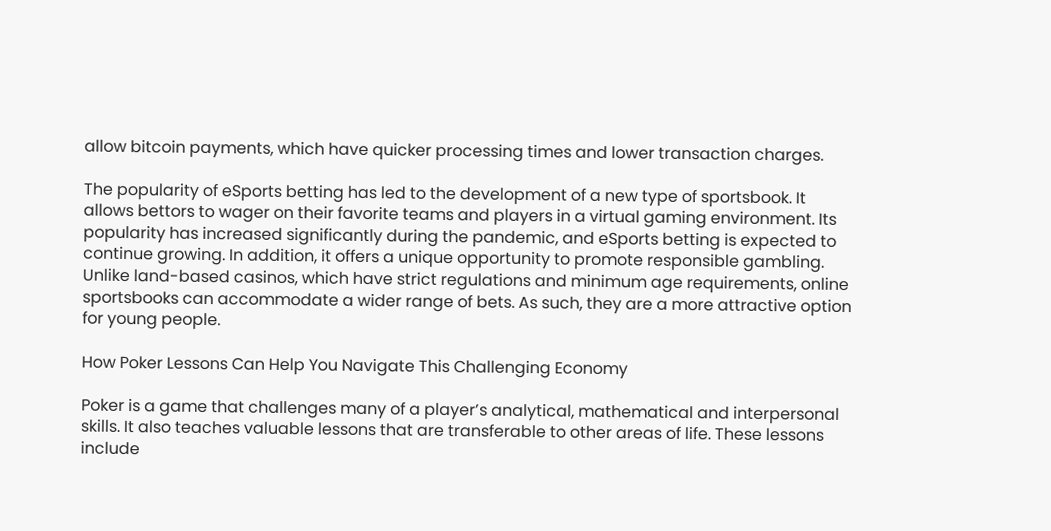allow bitcoin payments, which have quicker processing times and lower transaction charges.

The popularity of eSports betting has led to the development of a new type of sportsbook. It allows bettors to wager on their favorite teams and players in a virtual gaming environment. Its popularity has increased significantly during the pandemic, and eSports betting is expected to continue growing. In addition, it offers a unique opportunity to promote responsible gambling. Unlike land-based casinos, which have strict regulations and minimum age requirements, online sportsbooks can accommodate a wider range of bets. As such, they are a more attractive option for young people.

How Poker Lessons Can Help You Navigate This Challenging Economy

Poker is a game that challenges many of a player’s analytical, mathematical and interpersonal skills. It also teaches valuable lessons that are transferable to other areas of life. These lessons include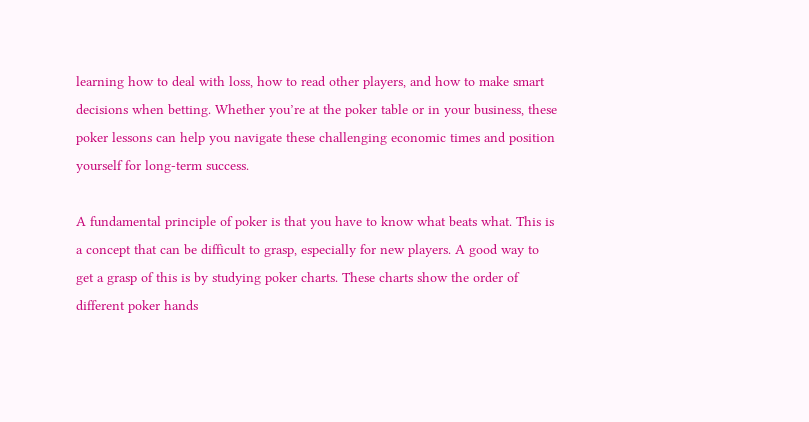learning how to deal with loss, how to read other players, and how to make smart decisions when betting. Whether you’re at the poker table or in your business, these poker lessons can help you navigate these challenging economic times and position yourself for long-term success.

A fundamental principle of poker is that you have to know what beats what. This is a concept that can be difficult to grasp, especially for new players. A good way to get a grasp of this is by studying poker charts. These charts show the order of different poker hands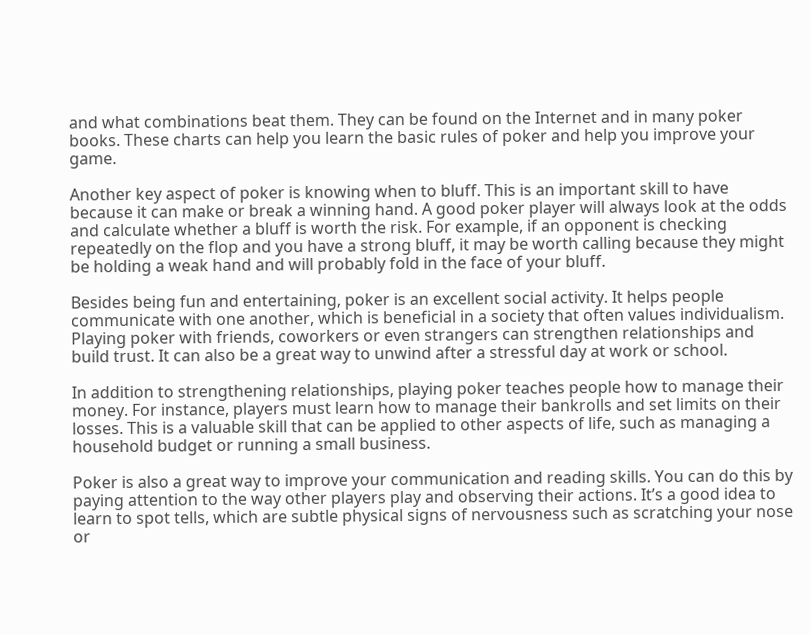and what combinations beat them. They can be found on the Internet and in many poker books. These charts can help you learn the basic rules of poker and help you improve your game.

Another key aspect of poker is knowing when to bluff. This is an important skill to have because it can make or break a winning hand. A good poker player will always look at the odds and calculate whether a bluff is worth the risk. For example, if an opponent is checking repeatedly on the flop and you have a strong bluff, it may be worth calling because they might be holding a weak hand and will probably fold in the face of your bluff.

Besides being fun and entertaining, poker is an excellent social activity. It helps people communicate with one another, which is beneficial in a society that often values individualism. Playing poker with friends, coworkers or even strangers can strengthen relationships and build trust. It can also be a great way to unwind after a stressful day at work or school.

In addition to strengthening relationships, playing poker teaches people how to manage their money. For instance, players must learn how to manage their bankrolls and set limits on their losses. This is a valuable skill that can be applied to other aspects of life, such as managing a household budget or running a small business.

Poker is also a great way to improve your communication and reading skills. You can do this by paying attention to the way other players play and observing their actions. It’s a good idea to learn to spot tells, which are subtle physical signs of nervousness such as scratching your nose or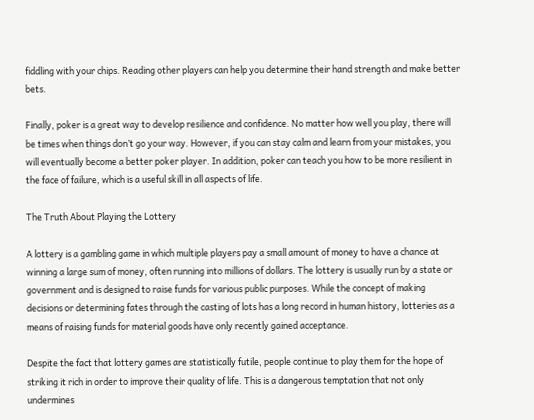fiddling with your chips. Reading other players can help you determine their hand strength and make better bets.

Finally, poker is a great way to develop resilience and confidence. No matter how well you play, there will be times when things don’t go your way. However, if you can stay calm and learn from your mistakes, you will eventually become a better poker player. In addition, poker can teach you how to be more resilient in the face of failure, which is a useful skill in all aspects of life.

The Truth About Playing the Lottery

A lottery is a gambling game in which multiple players pay a small amount of money to have a chance at winning a large sum of money, often running into millions of dollars. The lottery is usually run by a state or government and is designed to raise funds for various public purposes. While the concept of making decisions or determining fates through the casting of lots has a long record in human history, lotteries as a means of raising funds for material goods have only recently gained acceptance.

Despite the fact that lottery games are statistically futile, people continue to play them for the hope of striking it rich in order to improve their quality of life. This is a dangerous temptation that not only undermines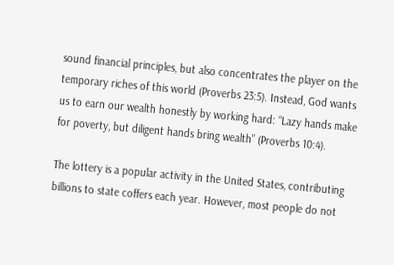sound financial principles, but also concentrates the player on the temporary riches of this world (Proverbs 23:5). Instead, God wants us to earn our wealth honestly by working hard: “Lazy hands make for poverty, but diligent hands bring wealth” (Proverbs 10:4).

The lottery is a popular activity in the United States, contributing billions to state coffers each year. However, most people do not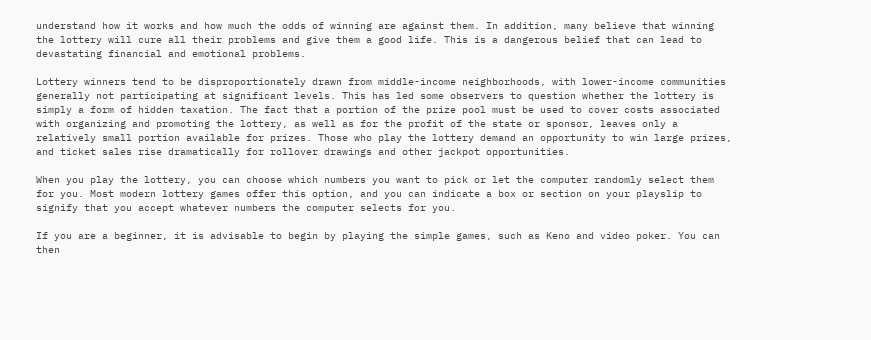understand how it works and how much the odds of winning are against them. In addition, many believe that winning the lottery will cure all their problems and give them a good life. This is a dangerous belief that can lead to devastating financial and emotional problems.

Lottery winners tend to be disproportionately drawn from middle-income neighborhoods, with lower-income communities generally not participating at significant levels. This has led some observers to question whether the lottery is simply a form of hidden taxation. The fact that a portion of the prize pool must be used to cover costs associated with organizing and promoting the lottery, as well as for the profit of the state or sponsor, leaves only a relatively small portion available for prizes. Those who play the lottery demand an opportunity to win large prizes, and ticket sales rise dramatically for rollover drawings and other jackpot opportunities.

When you play the lottery, you can choose which numbers you want to pick or let the computer randomly select them for you. Most modern lottery games offer this option, and you can indicate a box or section on your playslip to signify that you accept whatever numbers the computer selects for you.

If you are a beginner, it is advisable to begin by playing the simple games, such as Keno and video poker. You can then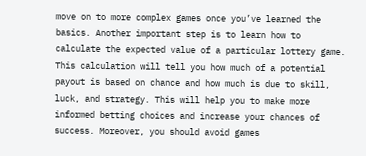move on to more complex games once you’ve learned the basics. Another important step is to learn how to calculate the expected value of a particular lottery game. This calculation will tell you how much of a potential payout is based on chance and how much is due to skill, luck, and strategy. This will help you to make more informed betting choices and increase your chances of success. Moreover, you should avoid games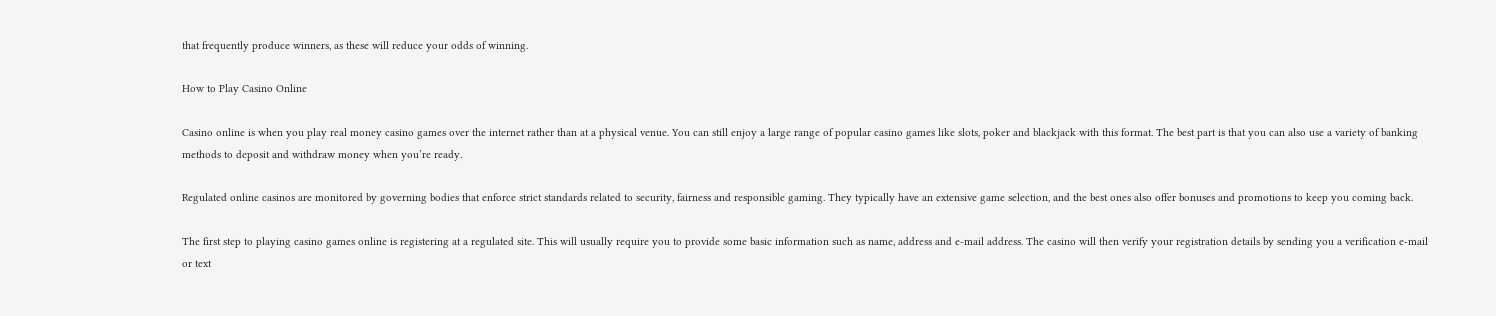that frequently produce winners, as these will reduce your odds of winning.

How to Play Casino Online

Casino online is when you play real money casino games over the internet rather than at a physical venue. You can still enjoy a large range of popular casino games like slots, poker and blackjack with this format. The best part is that you can also use a variety of banking methods to deposit and withdraw money when you’re ready.

Regulated online casinos are monitored by governing bodies that enforce strict standards related to security, fairness and responsible gaming. They typically have an extensive game selection, and the best ones also offer bonuses and promotions to keep you coming back.

The first step to playing casino games online is registering at a regulated site. This will usually require you to provide some basic information such as name, address and e-mail address. The casino will then verify your registration details by sending you a verification e-mail or text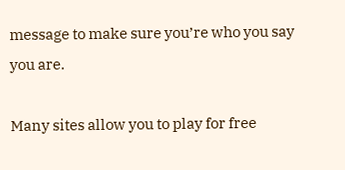message to make sure you’re who you say you are.

Many sites allow you to play for free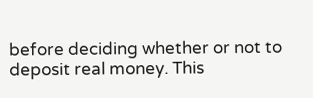before deciding whether or not to deposit real money. This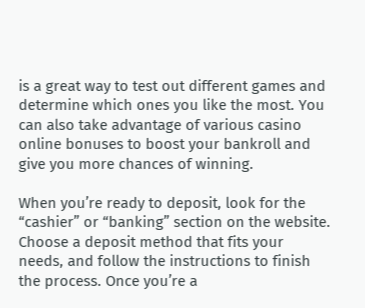is a great way to test out different games and determine which ones you like the most. You can also take advantage of various casino online bonuses to boost your bankroll and give you more chances of winning.

When you’re ready to deposit, look for the “cashier” or “banking” section on the website. Choose a deposit method that fits your needs, and follow the instructions to finish the process. Once you’re a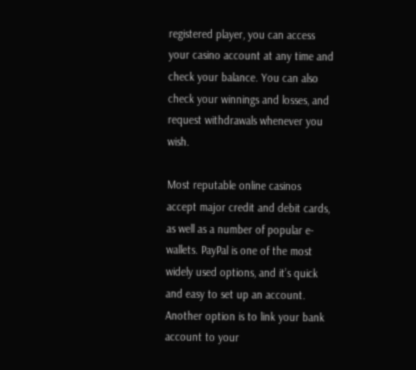registered player, you can access your casino account at any time and check your balance. You can also check your winnings and losses, and request withdrawals whenever you wish.

Most reputable online casinos accept major credit and debit cards, as well as a number of popular e-wallets. PayPal is one of the most widely used options, and it’s quick and easy to set up an account. Another option is to link your bank account to your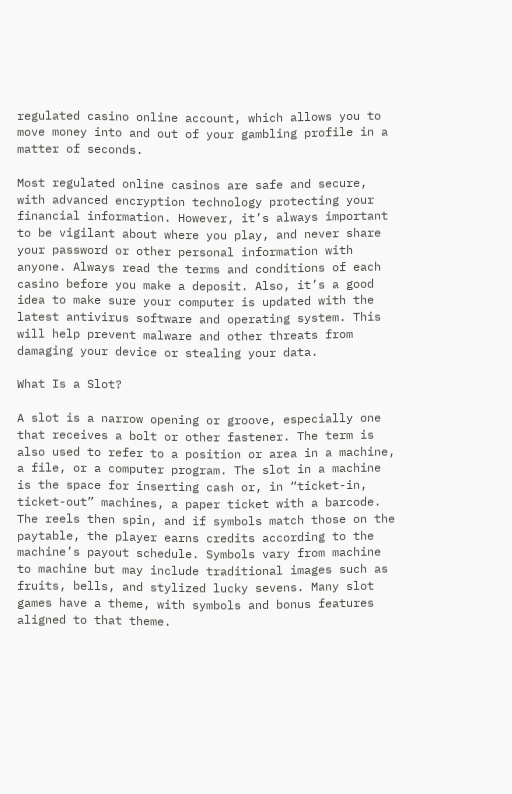regulated casino online account, which allows you to move money into and out of your gambling profile in a matter of seconds.

Most regulated online casinos are safe and secure, with advanced encryption technology protecting your financial information. However, it’s always important to be vigilant about where you play, and never share your password or other personal information with anyone. Always read the terms and conditions of each casino before you make a deposit. Also, it’s a good idea to make sure your computer is updated with the latest antivirus software and operating system. This will help prevent malware and other threats from damaging your device or stealing your data.

What Is a Slot?

A slot is a narrow opening or groove, especially one that receives a bolt or other fastener. The term is also used to refer to a position or area in a machine, a file, or a computer program. The slot in a machine is the space for inserting cash or, in “ticket-in, ticket-out” machines, a paper ticket with a barcode. The reels then spin, and if symbols match those on the paytable, the player earns credits according to the machine’s payout schedule. Symbols vary from machine to machine but may include traditional images such as fruits, bells, and stylized lucky sevens. Many slot games have a theme, with symbols and bonus features aligned to that theme.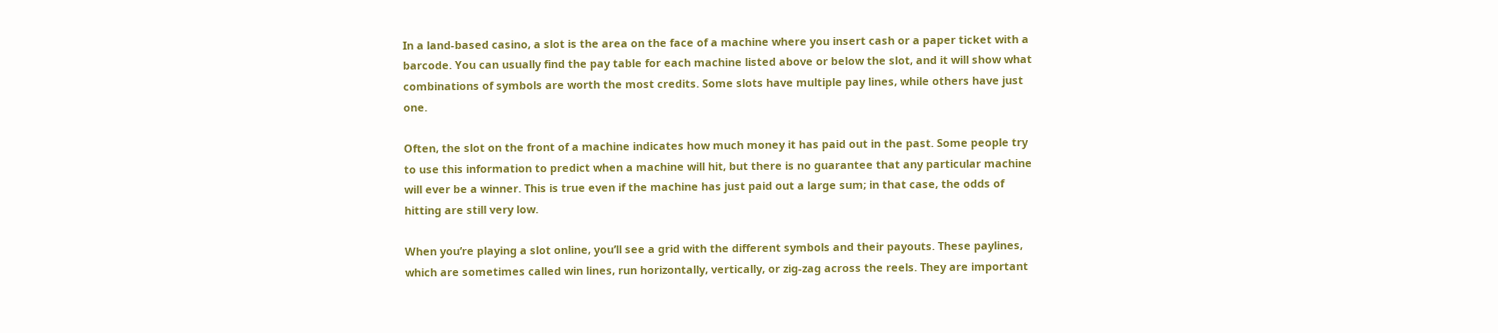In a land-based casino, a slot is the area on the face of a machine where you insert cash or a paper ticket with a barcode. You can usually find the pay table for each machine listed above or below the slot, and it will show what combinations of symbols are worth the most credits. Some slots have multiple pay lines, while others have just one.

Often, the slot on the front of a machine indicates how much money it has paid out in the past. Some people try to use this information to predict when a machine will hit, but there is no guarantee that any particular machine will ever be a winner. This is true even if the machine has just paid out a large sum; in that case, the odds of hitting are still very low.

When you’re playing a slot online, you’ll see a grid with the different symbols and their payouts. These paylines, which are sometimes called win lines, run horizontally, vertically, or zig-zag across the reels. They are important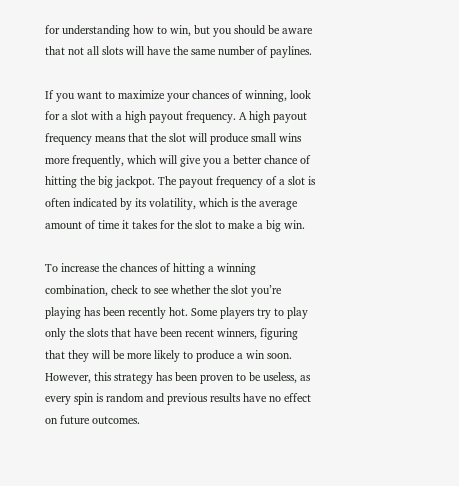for understanding how to win, but you should be aware that not all slots will have the same number of paylines.

If you want to maximize your chances of winning, look for a slot with a high payout frequency. A high payout frequency means that the slot will produce small wins more frequently, which will give you a better chance of hitting the big jackpot. The payout frequency of a slot is often indicated by its volatility, which is the average amount of time it takes for the slot to make a big win.

To increase the chances of hitting a winning combination, check to see whether the slot you’re playing has been recently hot. Some players try to play only the slots that have been recent winners, figuring that they will be more likely to produce a win soon. However, this strategy has been proven to be useless, as every spin is random and previous results have no effect on future outcomes.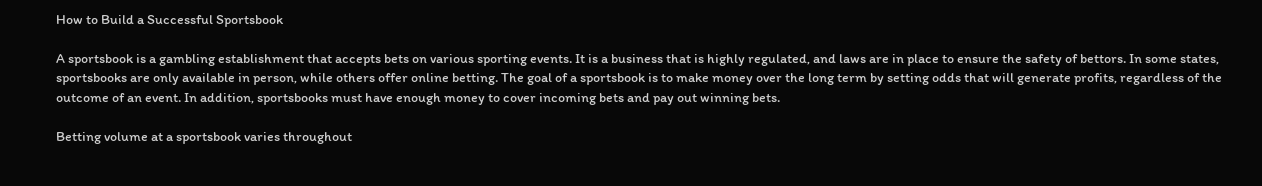How to Build a Successful Sportsbook

A sportsbook is a gambling establishment that accepts bets on various sporting events. It is a business that is highly regulated, and laws are in place to ensure the safety of bettors. In some states, sportsbooks are only available in person, while others offer online betting. The goal of a sportsbook is to make money over the long term by setting odds that will generate profits, regardless of the outcome of an event. In addition, sportsbooks must have enough money to cover incoming bets and pay out winning bets.

Betting volume at a sportsbook varies throughout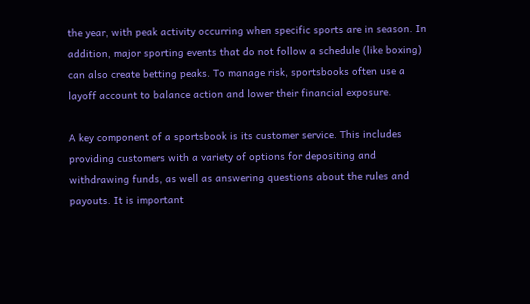the year, with peak activity occurring when specific sports are in season. In addition, major sporting events that do not follow a schedule (like boxing) can also create betting peaks. To manage risk, sportsbooks often use a layoff account to balance action and lower their financial exposure.

A key component of a sportsbook is its customer service. This includes providing customers with a variety of options for depositing and withdrawing funds, as well as answering questions about the rules and payouts. It is important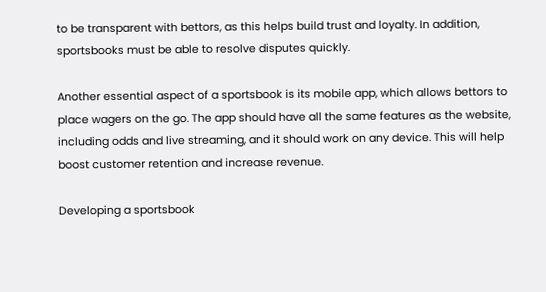to be transparent with bettors, as this helps build trust and loyalty. In addition, sportsbooks must be able to resolve disputes quickly.

Another essential aspect of a sportsbook is its mobile app, which allows bettors to place wagers on the go. The app should have all the same features as the website, including odds and live streaming, and it should work on any device. This will help boost customer retention and increase revenue.

Developing a sportsbook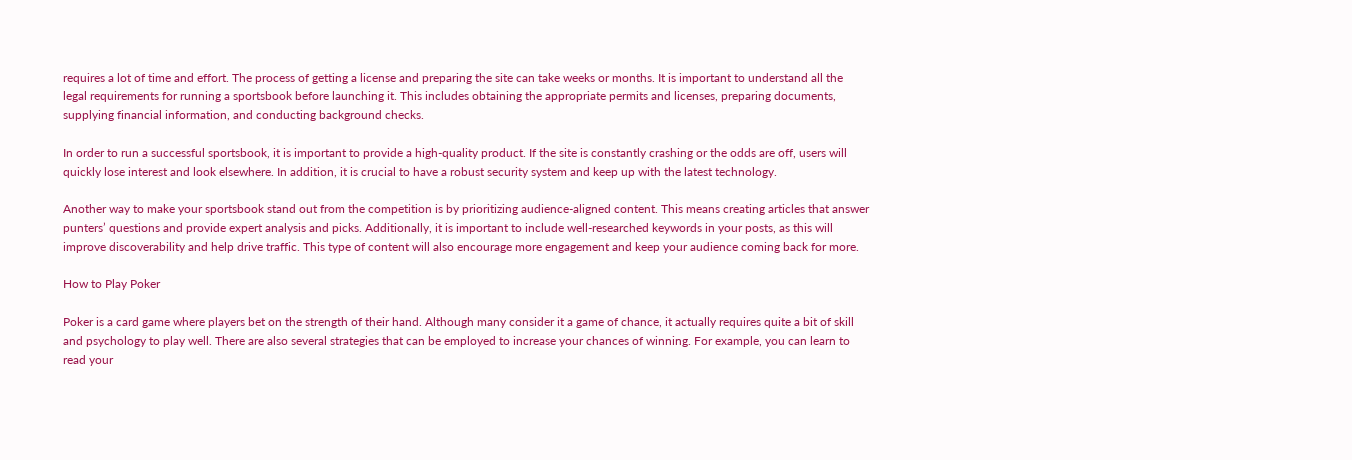requires a lot of time and effort. The process of getting a license and preparing the site can take weeks or months. It is important to understand all the legal requirements for running a sportsbook before launching it. This includes obtaining the appropriate permits and licenses, preparing documents, supplying financial information, and conducting background checks.

In order to run a successful sportsbook, it is important to provide a high-quality product. If the site is constantly crashing or the odds are off, users will quickly lose interest and look elsewhere. In addition, it is crucial to have a robust security system and keep up with the latest technology.

Another way to make your sportsbook stand out from the competition is by prioritizing audience-aligned content. This means creating articles that answer punters’ questions and provide expert analysis and picks. Additionally, it is important to include well-researched keywords in your posts, as this will improve discoverability and help drive traffic. This type of content will also encourage more engagement and keep your audience coming back for more.

How to Play Poker

Poker is a card game where players bet on the strength of their hand. Although many consider it a game of chance, it actually requires quite a bit of skill and psychology to play well. There are also several strategies that can be employed to increase your chances of winning. For example, you can learn to read your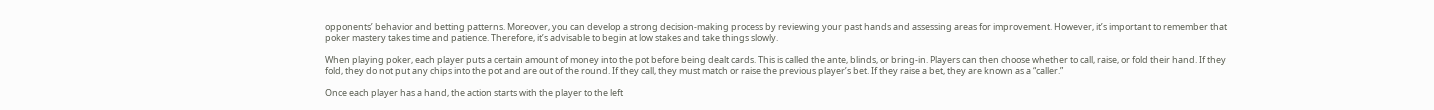opponents’ behavior and betting patterns. Moreover, you can develop a strong decision-making process by reviewing your past hands and assessing areas for improvement. However, it’s important to remember that poker mastery takes time and patience. Therefore, it’s advisable to begin at low stakes and take things slowly.

When playing poker, each player puts a certain amount of money into the pot before being dealt cards. This is called the ante, blinds, or bring-in. Players can then choose whether to call, raise, or fold their hand. If they fold, they do not put any chips into the pot and are out of the round. If they call, they must match or raise the previous player’s bet. If they raise a bet, they are known as a “caller.”

Once each player has a hand, the action starts with the player to the left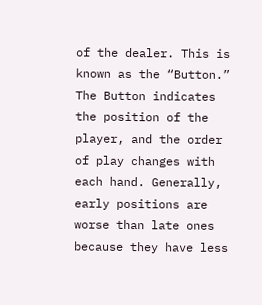of the dealer. This is known as the “Button.” The Button indicates the position of the player, and the order of play changes with each hand. Generally, early positions are worse than late ones because they have less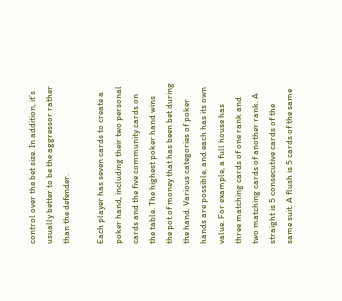control over the bet size. In addition, it’s usually better to be the aggressor rather than the defender.

Each player has seven cards to create a poker hand, including their two personal cards and the five community cards on the table. The highest poker hand wins the pot of money that has been bet during the hand. Various categories of poker hands are possible, and each has its own value. For example, a full house has three matching cards of one rank and two matching cards of another rank. A straight is 5 consecutive cards of the same suit. A flush is 5 cards of the same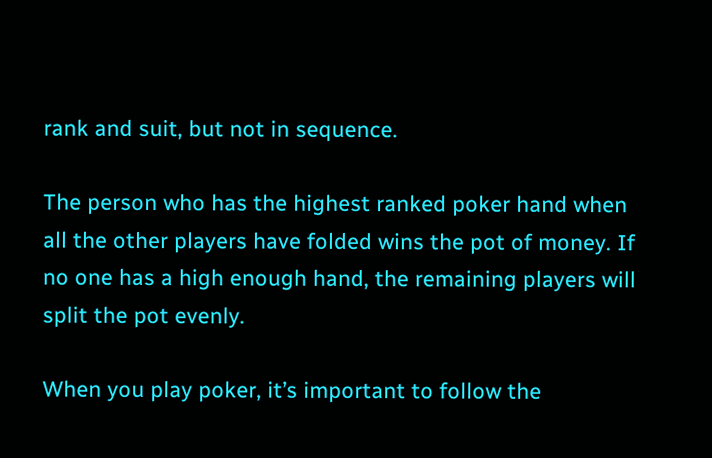rank and suit, but not in sequence.

The person who has the highest ranked poker hand when all the other players have folded wins the pot of money. If no one has a high enough hand, the remaining players will split the pot evenly.

When you play poker, it’s important to follow the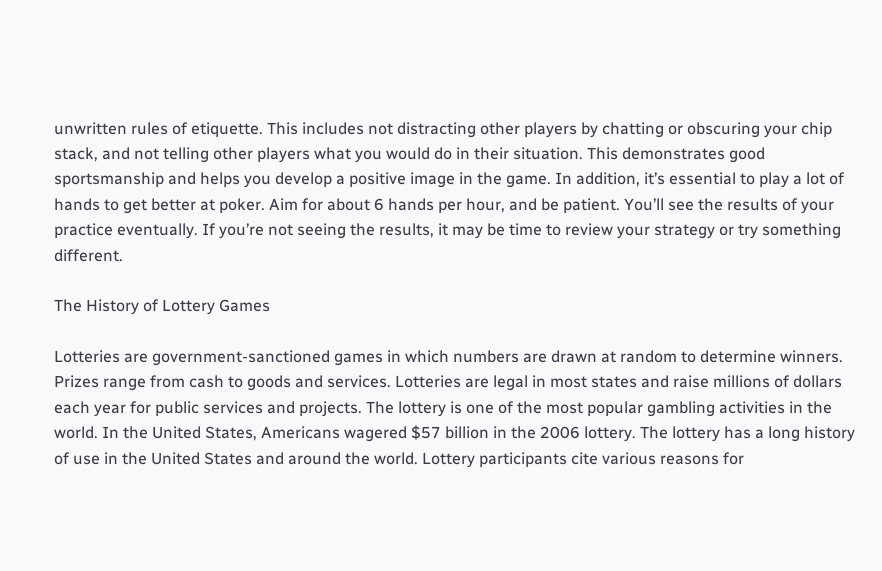unwritten rules of etiquette. This includes not distracting other players by chatting or obscuring your chip stack, and not telling other players what you would do in their situation. This demonstrates good sportsmanship and helps you develop a positive image in the game. In addition, it’s essential to play a lot of hands to get better at poker. Aim for about 6 hands per hour, and be patient. You’ll see the results of your practice eventually. If you’re not seeing the results, it may be time to review your strategy or try something different.

The History of Lottery Games

Lotteries are government-sanctioned games in which numbers are drawn at random to determine winners. Prizes range from cash to goods and services. Lotteries are legal in most states and raise millions of dollars each year for public services and projects. The lottery is one of the most popular gambling activities in the world. In the United States, Americans wagered $57 billion in the 2006 lottery. The lottery has a long history of use in the United States and around the world. Lottery participants cite various reasons for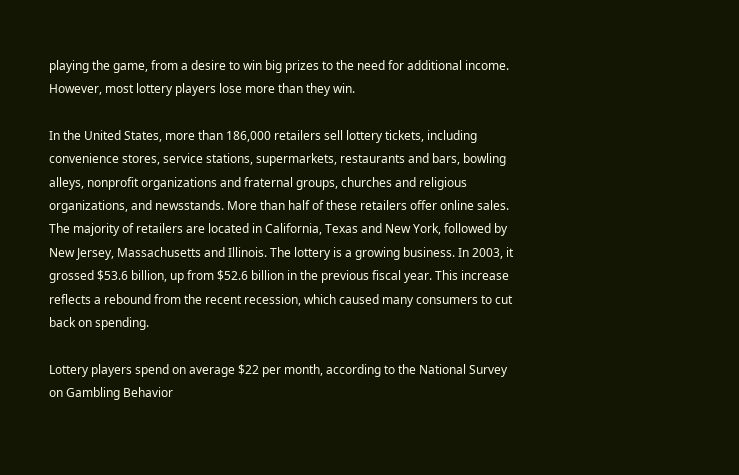playing the game, from a desire to win big prizes to the need for additional income. However, most lottery players lose more than they win.

In the United States, more than 186,000 retailers sell lottery tickets, including convenience stores, service stations, supermarkets, restaurants and bars, bowling alleys, nonprofit organizations and fraternal groups, churches and religious organizations, and newsstands. More than half of these retailers offer online sales. The majority of retailers are located in California, Texas and New York, followed by New Jersey, Massachusetts and Illinois. The lottery is a growing business. In 2003, it grossed $53.6 billion, up from $52.6 billion in the previous fiscal year. This increase reflects a rebound from the recent recession, which caused many consumers to cut back on spending.

Lottery players spend on average $22 per month, according to the National Survey on Gambling Behavior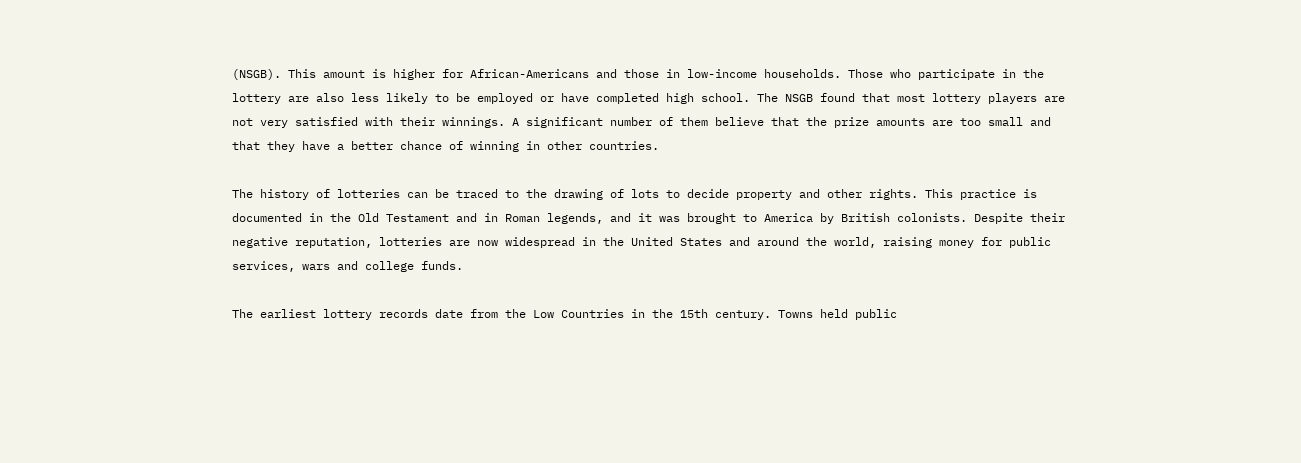(NSGB). This amount is higher for African-Americans and those in low-income households. Those who participate in the lottery are also less likely to be employed or have completed high school. The NSGB found that most lottery players are not very satisfied with their winnings. A significant number of them believe that the prize amounts are too small and that they have a better chance of winning in other countries.

The history of lotteries can be traced to the drawing of lots to decide property and other rights. This practice is documented in the Old Testament and in Roman legends, and it was brought to America by British colonists. Despite their negative reputation, lotteries are now widespread in the United States and around the world, raising money for public services, wars and college funds.

The earliest lottery records date from the Low Countries in the 15th century. Towns held public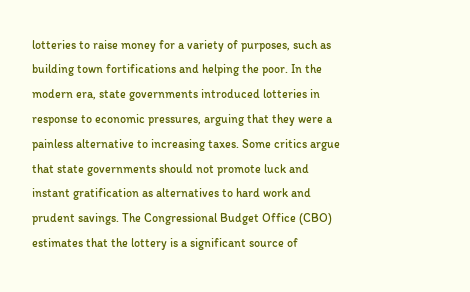lotteries to raise money for a variety of purposes, such as building town fortifications and helping the poor. In the modern era, state governments introduced lotteries in response to economic pressures, arguing that they were a painless alternative to increasing taxes. Some critics argue that state governments should not promote luck and instant gratification as alternatives to hard work and prudent savings. The Congressional Budget Office (CBO) estimates that the lottery is a significant source of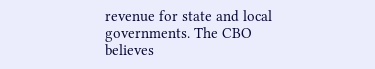revenue for state and local governments. The CBO believes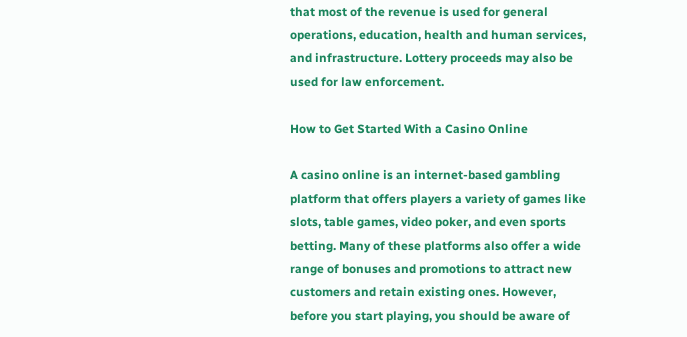that most of the revenue is used for general operations, education, health and human services, and infrastructure. Lottery proceeds may also be used for law enforcement.

How to Get Started With a Casino Online

A casino online is an internet-based gambling platform that offers players a variety of games like slots, table games, video poker, and even sports betting. Many of these platforms also offer a wide range of bonuses and promotions to attract new customers and retain existing ones. However, before you start playing, you should be aware of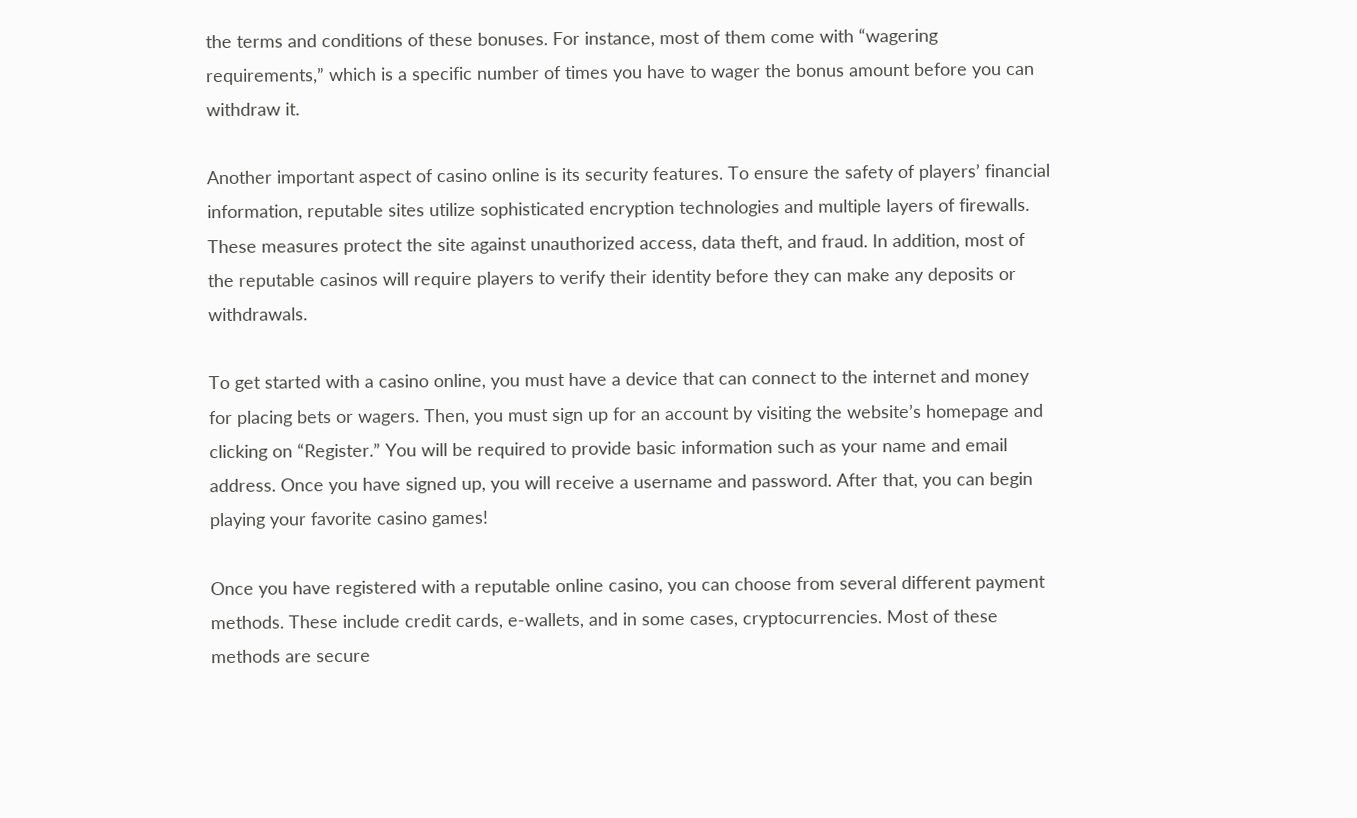the terms and conditions of these bonuses. For instance, most of them come with “wagering requirements,” which is a specific number of times you have to wager the bonus amount before you can withdraw it.

Another important aspect of casino online is its security features. To ensure the safety of players’ financial information, reputable sites utilize sophisticated encryption technologies and multiple layers of firewalls. These measures protect the site against unauthorized access, data theft, and fraud. In addition, most of the reputable casinos will require players to verify their identity before they can make any deposits or withdrawals.

To get started with a casino online, you must have a device that can connect to the internet and money for placing bets or wagers. Then, you must sign up for an account by visiting the website’s homepage and clicking on “Register.” You will be required to provide basic information such as your name and email address. Once you have signed up, you will receive a username and password. After that, you can begin playing your favorite casino games!

Once you have registered with a reputable online casino, you can choose from several different payment methods. These include credit cards, e-wallets, and in some cases, cryptocurrencies. Most of these methods are secure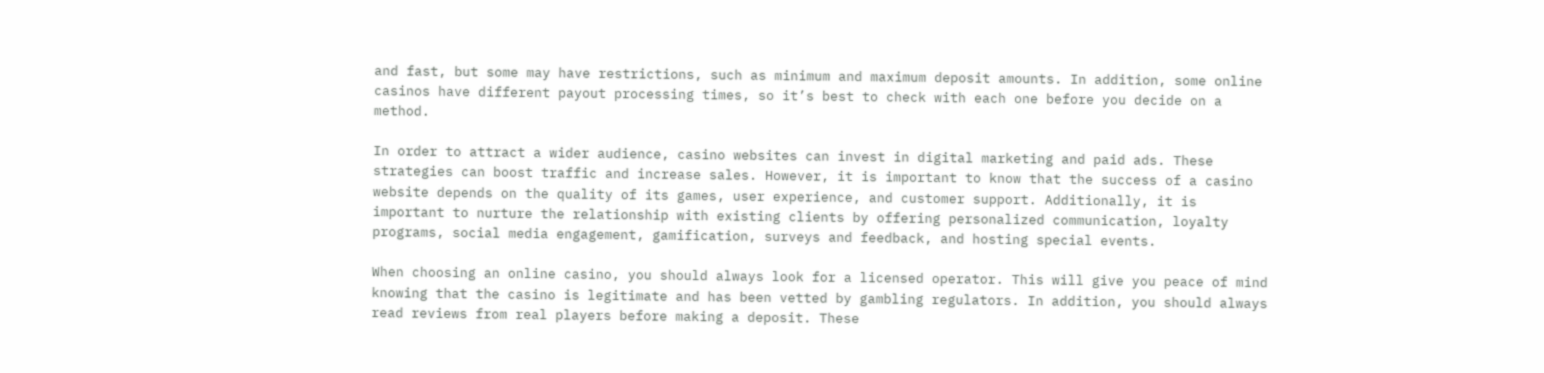and fast, but some may have restrictions, such as minimum and maximum deposit amounts. In addition, some online casinos have different payout processing times, so it’s best to check with each one before you decide on a method.

In order to attract a wider audience, casino websites can invest in digital marketing and paid ads. These strategies can boost traffic and increase sales. However, it is important to know that the success of a casino website depends on the quality of its games, user experience, and customer support. Additionally, it is important to nurture the relationship with existing clients by offering personalized communication, loyalty programs, social media engagement, gamification, surveys and feedback, and hosting special events.

When choosing an online casino, you should always look for a licensed operator. This will give you peace of mind knowing that the casino is legitimate and has been vetted by gambling regulators. In addition, you should always read reviews from real players before making a deposit. These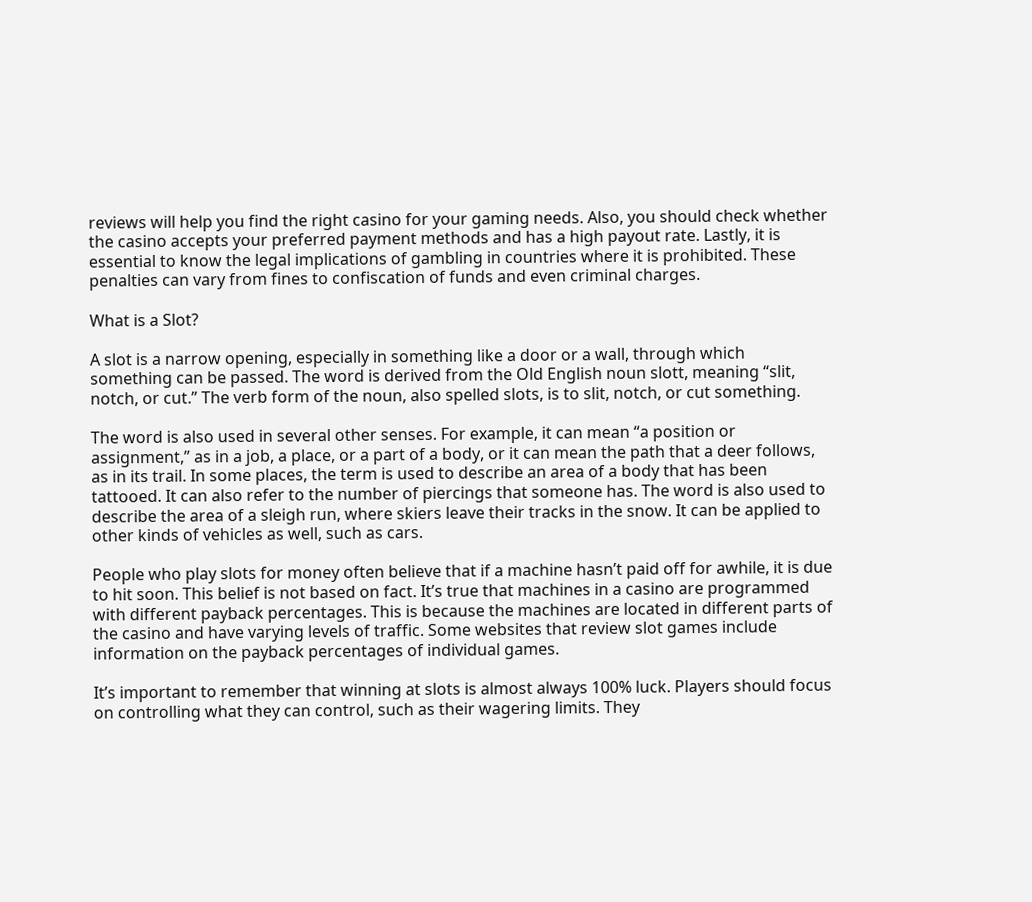reviews will help you find the right casino for your gaming needs. Also, you should check whether the casino accepts your preferred payment methods and has a high payout rate. Lastly, it is essential to know the legal implications of gambling in countries where it is prohibited. These penalties can vary from fines to confiscation of funds and even criminal charges.

What is a Slot?

A slot is a narrow opening, especially in something like a door or a wall, through which something can be passed. The word is derived from the Old English noun slott, meaning “slit, notch, or cut.” The verb form of the noun, also spelled slots, is to slit, notch, or cut something.

The word is also used in several other senses. For example, it can mean “a position or assignment,” as in a job, a place, or a part of a body, or it can mean the path that a deer follows, as in its trail. In some places, the term is used to describe an area of a body that has been tattooed. It can also refer to the number of piercings that someone has. The word is also used to describe the area of a sleigh run, where skiers leave their tracks in the snow. It can be applied to other kinds of vehicles as well, such as cars.

People who play slots for money often believe that if a machine hasn’t paid off for awhile, it is due to hit soon. This belief is not based on fact. It’s true that machines in a casino are programmed with different payback percentages. This is because the machines are located in different parts of the casino and have varying levels of traffic. Some websites that review slot games include information on the payback percentages of individual games.

It’s important to remember that winning at slots is almost always 100% luck. Players should focus on controlling what they can control, such as their wagering limits. They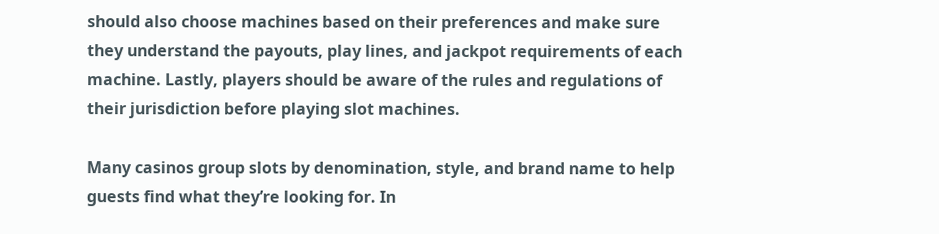should also choose machines based on their preferences and make sure they understand the payouts, play lines, and jackpot requirements of each machine. Lastly, players should be aware of the rules and regulations of their jurisdiction before playing slot machines.

Many casinos group slots by denomination, style, and brand name to help guests find what they’re looking for. In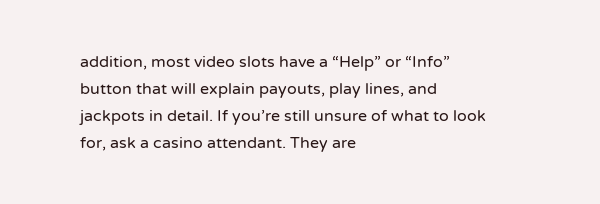addition, most video slots have a “Help” or “Info” button that will explain payouts, play lines, and jackpots in detail. If you’re still unsure of what to look for, ask a casino attendant. They are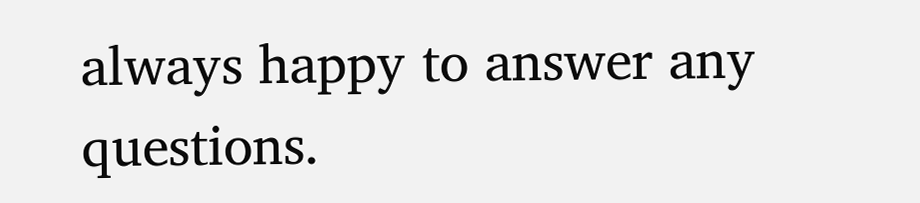always happy to answer any questions.